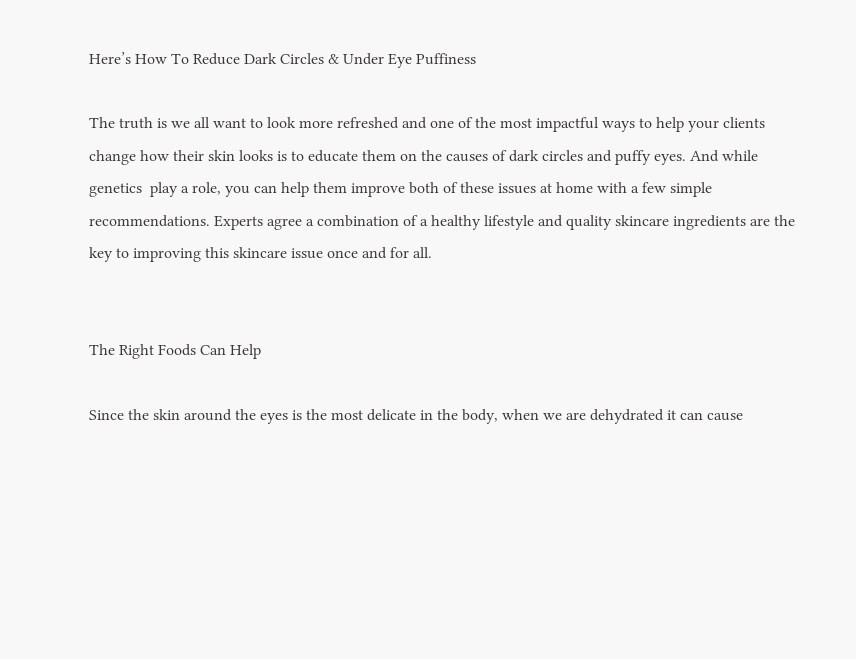Here’s How To Reduce Dark Circles & Under Eye Puffiness

The truth is we all want to look more refreshed and one of the most impactful ways to help your clients change how their skin looks is to educate them on the causes of dark circles and puffy eyes. And while genetics  play a role, you can help them improve both of these issues at home with a few simple recommendations. Experts agree a combination of a healthy lifestyle and quality skincare ingredients are the key to improving this skincare issue once and for all.


The Right Foods Can Help

Since the skin around the eyes is the most delicate in the body, when we are dehydrated it can cause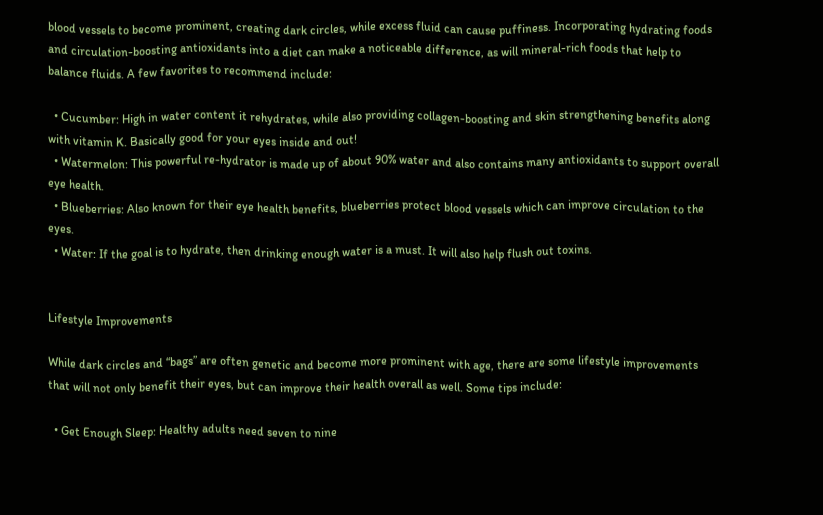blood vessels to become prominent, creating dark circles, while excess fluid can cause puffiness. Incorporating hydrating foods and circulation-boosting antioxidants into a diet can make a noticeable difference, as will mineral-rich foods that help to balance fluids. A few favorites to recommend include:

  • Cucumber: High in water content it rehydrates, while also providing collagen-boosting and skin strengthening benefits along with vitamin K. Basically good for your eyes inside and out!
  • Watermelon: This powerful re-hydrator is made up of about 90% water and also contains many antioxidants to support overall eye health.
  • Blueberries: Also known for their eye health benefits, blueberries protect blood vessels which can improve circulation to the eyes.
  • Water: If the goal is to hydrate, then drinking enough water is a must. It will also help flush out toxins.


Lifestyle Improvements

While dark circles and “bags” are often genetic and become more prominent with age, there are some lifestyle improvements that will not only benefit their eyes, but can improve their health overall as well. Some tips include:

  • Get Enough Sleep: Healthy adults need seven to nine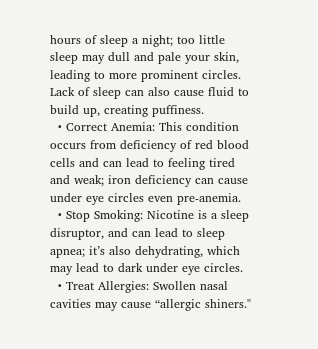hours of sleep a night; too little sleep may dull and pale your skin, leading to more prominent circles. Lack of sleep can also cause fluid to build up, creating puffiness.
  • Correct Anemia: This condition occurs from deficiency of red blood cells and can lead to feeling tired and weak; iron deficiency can cause under eye circles even pre-anemia.
  • Stop Smoking: Nicotine is a sleep disruptor, and can lead to sleep apnea; it’s also dehydrating, which may lead to dark under eye circles.
  • Treat Allergies: Swollen nasal cavities may cause “allergic shiners."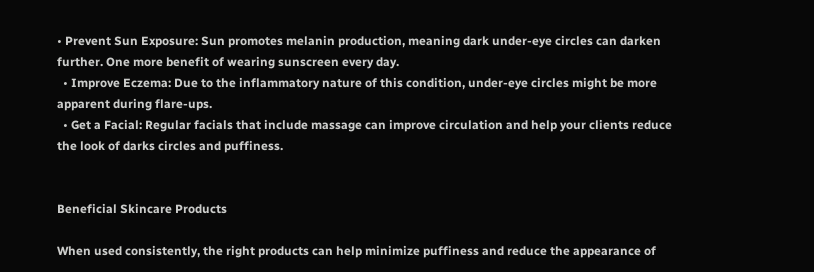• Prevent Sun Exposure: Sun promotes melanin production, meaning dark under-eye circles can darken further. One more benefit of wearing sunscreen every day.
  • Improve Eczema: Due to the inflammatory nature of this condition, under-eye circles might be more apparent during flare-ups.
  • Get a Facial: Regular facials that include massage can improve circulation and help your clients reduce the look of darks circles and puffiness.


Beneficial Skincare Products

When used consistently, the right products can help minimize puffiness and reduce the appearance of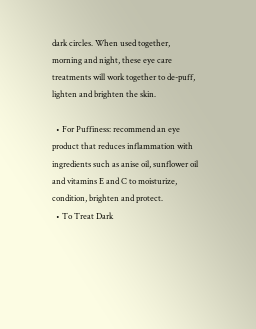dark circles. When used together, morning and night, these eye care treatments will work together to de-puff, lighten and brighten the skin.

  • For Puffiness: recommend an eye product that reduces inflammation with ingredients such as anise oil, sunflower oil and vitamins E and C to moisturize, condition, brighten and protect.
  • To Treat Dark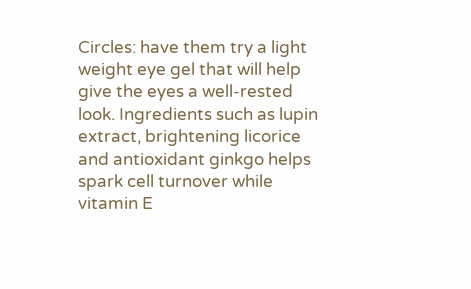Circles: have them try a light weight eye gel that will help give the eyes a well-rested look. Ingredients such as lupin extract, brightening licorice and antioxidant ginkgo helps spark cell turnover while vitamin E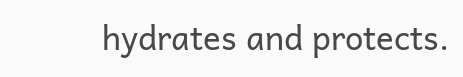hydrates and protects.